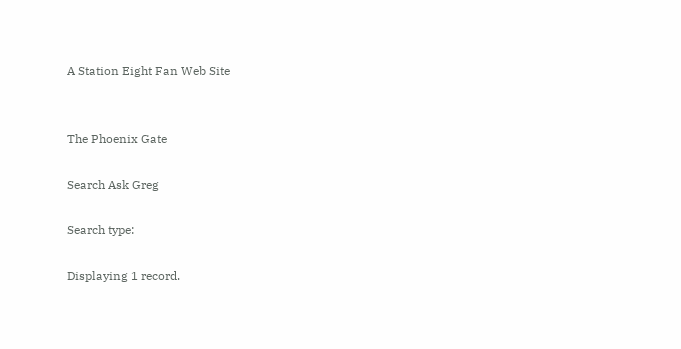A Station Eight Fan Web Site


The Phoenix Gate

Search Ask Greg

Search type:

Displaying 1 record.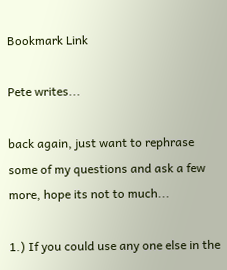Bookmark Link

Pete writes...

back again, just want to rephrase some of my questions and ask a few more, hope its not to much...

1.) If you could use any one else in the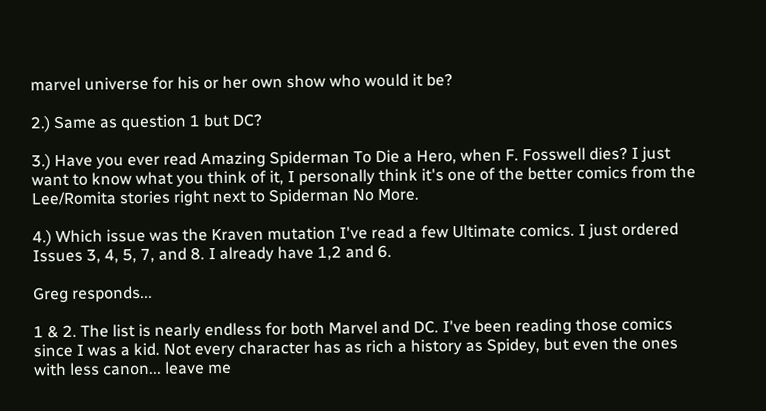marvel universe for his or her own show who would it be?

2.) Same as question 1 but DC?

3.) Have you ever read Amazing Spiderman To Die a Hero, when F. Fosswell dies? I just want to know what you think of it, I personally think it's one of the better comics from the Lee/Romita stories right next to Spiderman No More.

4.) Which issue was the Kraven mutation I've read a few Ultimate comics. I just ordered Issues 3, 4, 5, 7, and 8. I already have 1,2 and 6.

Greg responds...

1 & 2. The list is nearly endless for both Marvel and DC. I've been reading those comics since I was a kid. Not every character has as rich a history as Spidey, but even the ones with less canon... leave me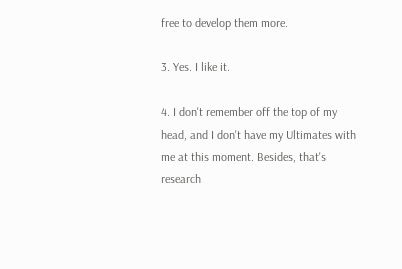free to develop them more.

3. Yes. I like it.

4. I don't remember off the top of my head, and I don't have my Ultimates with me at this moment. Besides, that's research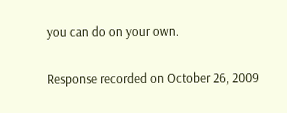you can do on your own.

Response recorded on October 26, 2009